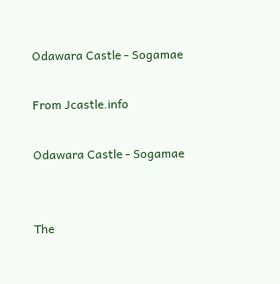Odawara Castle - Sogamae

From Jcastle.info

Odawara Castle - Sogamae


The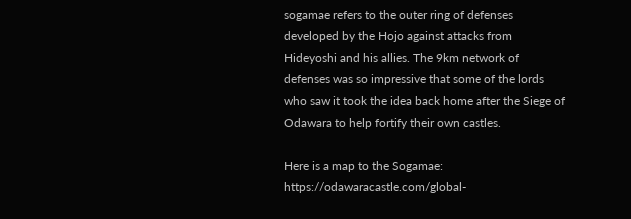sogamae refers to the outer ring of defenses developed by the Hojo against attacks from Hideyoshi and his allies. The 9km network of defenses was so impressive that some of the lords who saw it took the idea back home after the Siege of Odawara to help fortify their own castles.

Here is a map to the Sogamae: https://odawaracastle.com/global-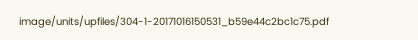image/units/upfiles/304-1-20171016150531_b59e44c2bc1c75.pdf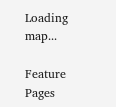Loading map...

Feature Pages